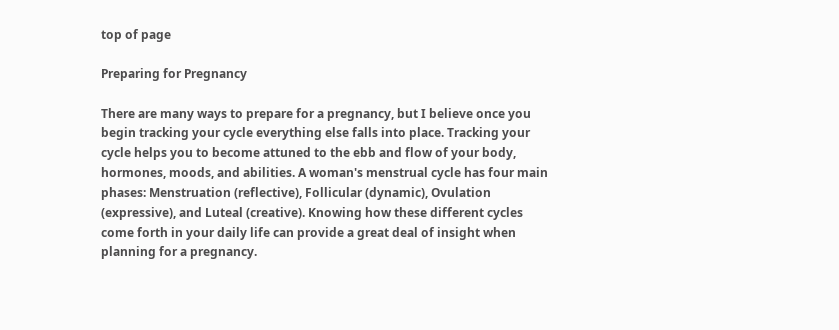top of page

Preparing for Pregnancy

There are many ways to prepare for a pregnancy, but I believe once you begin tracking your cycle everything else falls into place. Tracking your cycle helps you to become attuned to the ebb and flow of your body, hormones, moods, and abilities. A woman's menstrual cycle has four main phases: Menstruation (reflective), Follicular (dynamic), Ovulation (expressive), and Luteal (creative). Knowing how these different cycles come forth in your daily life can provide a great deal of insight when planning for a pregnancy.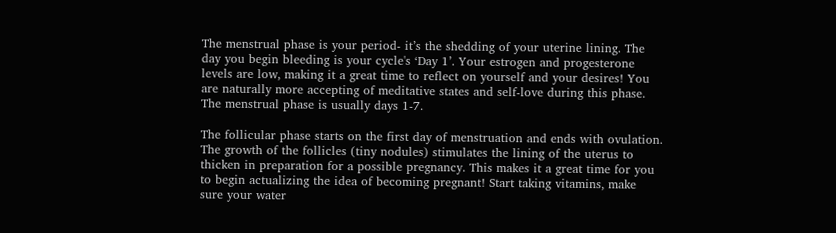The menstrual phase is your period- it’s the shedding of your uterine lining. The day you begin bleeding is your cycle's ‘Day 1’. Your estrogen and progesterone levels are low, making it a great time to reflect on yourself and your desires! You are naturally more accepting of meditative states and self-love during this phase. The menstrual phase is usually days 1-7.

The follicular phase starts on the first day of menstruation and ends with ovulation. The growth of the follicles (tiny nodules) stimulates the lining of the uterus to thicken in preparation for a possible pregnancy. This makes it a great time for you to begin actualizing the idea of becoming pregnant! Start taking vitamins, make sure your water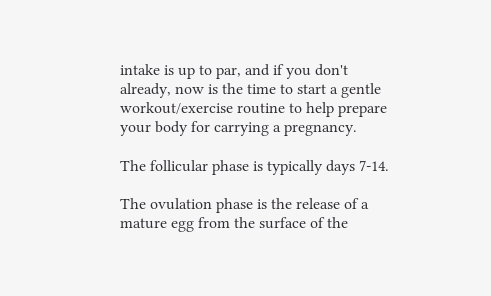intake is up to par, and if you don't already, now is the time to start a gentle workout/exercise routine to help prepare your body for carrying a pregnancy.

The follicular phase is typically days 7-14.

The ovulation phase is the release of a mature egg from the surface of the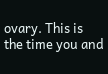ovary. This is the time you and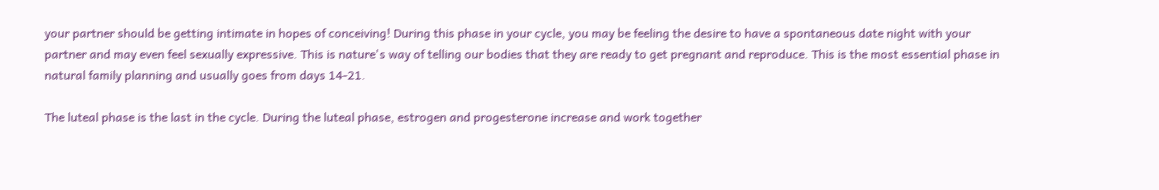your partner should be getting intimate in hopes of conceiving! During this phase in your cycle, you may be feeling the desire to have a spontaneous date night with your partner and may even feel sexually expressive. This is nature's way of telling our bodies that they are ready to get pregnant and reproduce. This is the most essential phase in natural family planning and usually goes from days 14-21.

The luteal phase is the last in the cycle. During the luteal phase, estrogen and progesterone increase and work together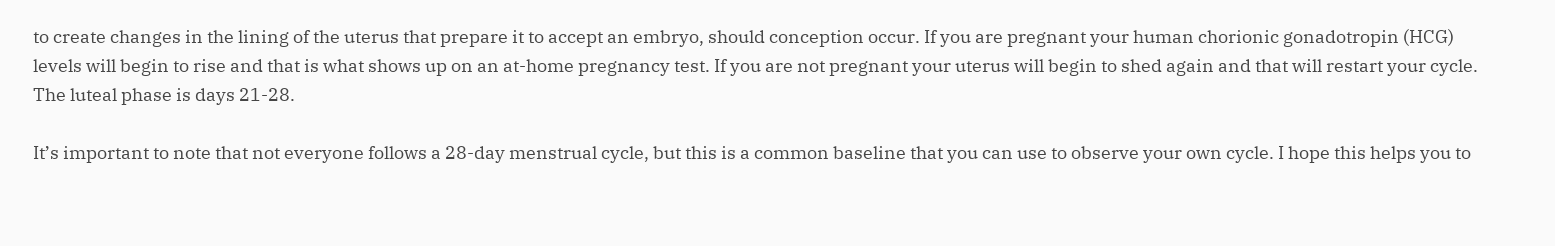to create changes in the lining of the uterus that prepare it to accept an embryo, should conception occur. If you are pregnant your human chorionic gonadotropin (HCG) levels will begin to rise and that is what shows up on an at-home pregnancy test. If you are not pregnant your uterus will begin to shed again and that will restart your cycle. The luteal phase is days 21-28.

It’s important to note that not everyone follows a 28-day menstrual cycle, but this is a common baseline that you can use to observe your own cycle. I hope this helps you to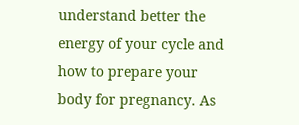understand better the energy of your cycle and how to prepare your body for pregnancy. As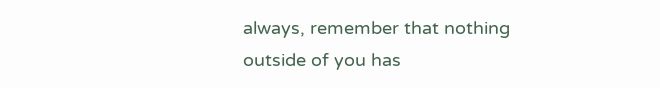always, remember that nothing outside of you has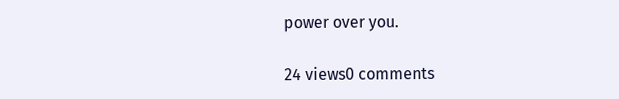power over you.

24 views0 comments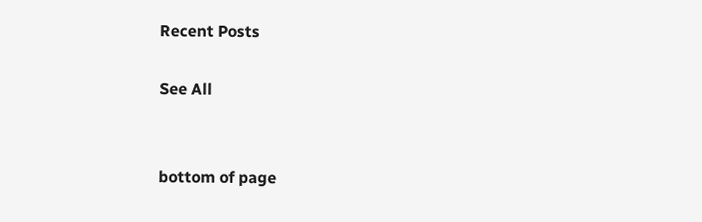Recent Posts

See All


bottom of page